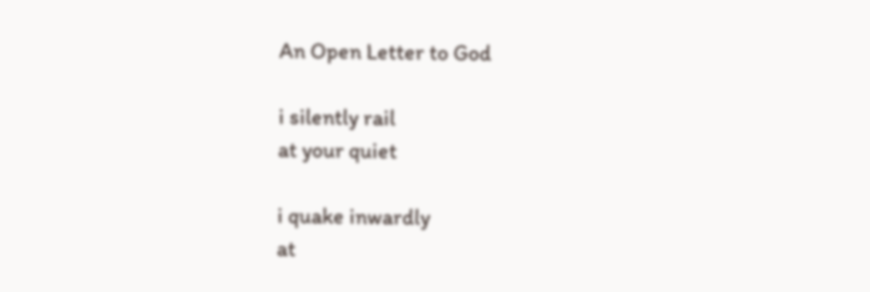An Open Letter to God

i silently rail
at your quiet

i quake inwardly
at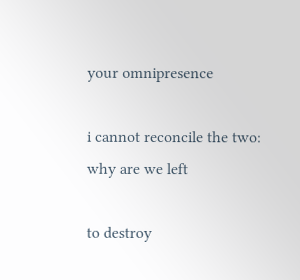your omnipresence

i cannot reconcile the two:
why are we left

to destroy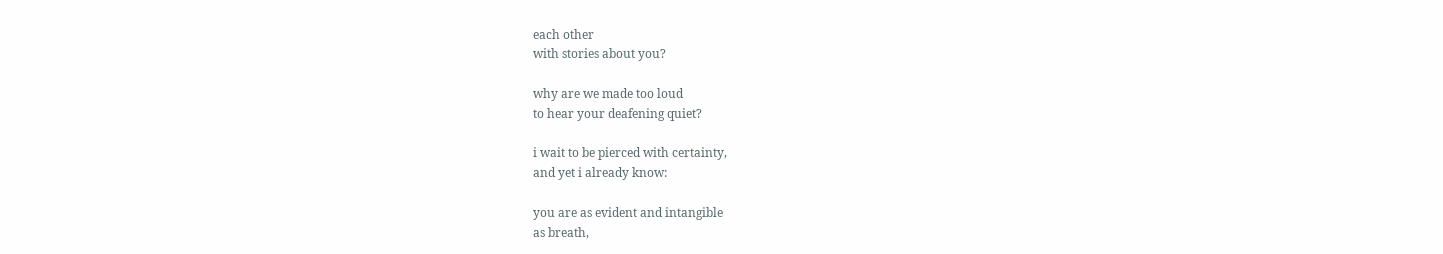each other
with stories about you?

why are we made too loud
to hear your deafening quiet?

i wait to be pierced with certainty,
and yet i already know:

you are as evident and intangible
as breath,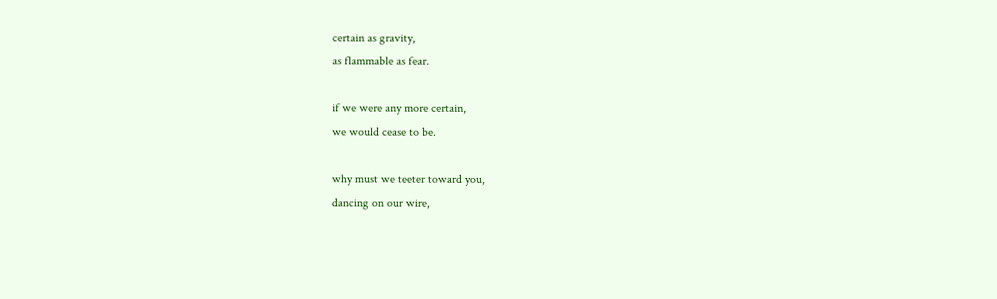certain as gravity,
as flammable as fear.

if we were any more certain,
we would cease to be.

why must we teeter toward you,
dancing on our wire,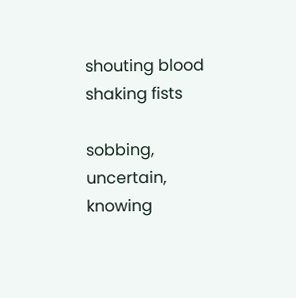shouting blood
shaking fists

sobbing, uncertain,
knowing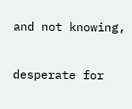and not knowing,

desperate for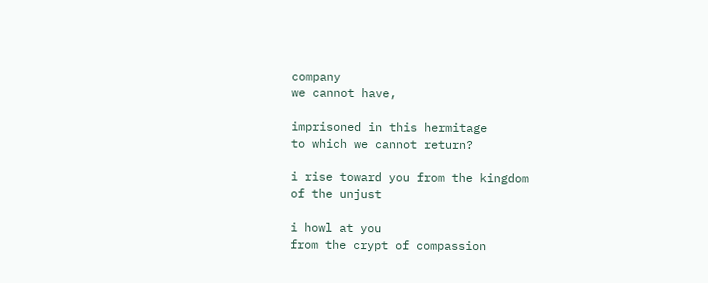company
we cannot have,

imprisoned in this hermitage
to which we cannot return?

i rise toward you from the kingdom
of the unjust

i howl at you
from the crypt of compassion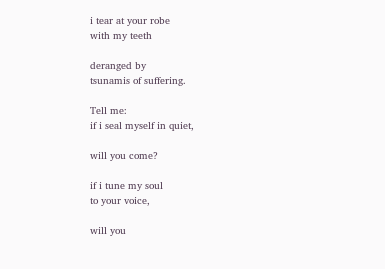i tear at your robe
with my teeth

deranged by
tsunamis of suffering.

Tell me:
if i seal myself in quiet,

will you come?

if i tune my soul
to your voice,

will you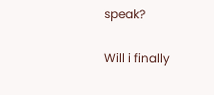speak?

Will i finally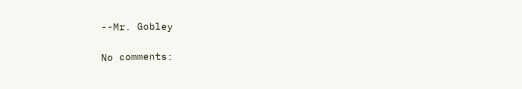--Mr. Gobley

No comments: